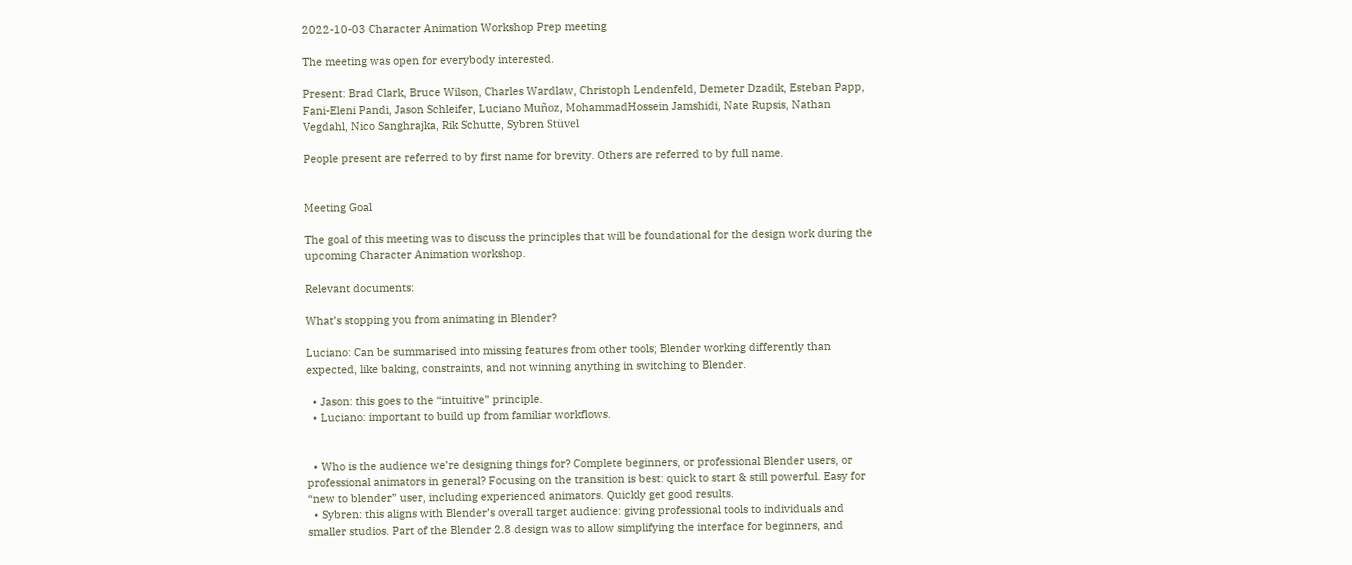2022-10-03 Character Animation Workshop Prep meeting

The meeting was open for everybody interested.

Present: Brad Clark, Bruce Wilson, Charles Wardlaw, Christoph Lendenfeld, Demeter Dzadik, Esteban Papp, Fani-Eleni Pandi, Jason Schleifer, Luciano Muñoz, MohammadHossein Jamshidi, Nate Rupsis, Nathan Vegdahl, Nico Sanghrajka, Rik Schutte, Sybren Stüvel

People present are referred to by first name for brevity. Others are referred to by full name.


Meeting Goal

The goal of this meeting was to discuss the principles that will be foundational for the design work during the upcoming Character Animation workshop.

Relevant documents:

What’s stopping you from animating in Blender?

Luciano: Can be summarised into missing features from other tools; Blender working differently than expected, like baking, constraints, and not winning anything in switching to Blender.

  • Jason: this goes to the “intuitive” principle.
  • Luciano: important to build up from familiar workflows.


  • Who is the audience we’re designing things for? Complete beginners, or professional Blender users, or professional animators in general? Focusing on the transition is best: quick to start & still powerful. Easy for “new to blender” user, including experienced animators. Quickly get good results.
  • Sybren: this aligns with Blender’s overall target audience: giving professional tools to individuals and smaller studios. Part of the Blender 2.8 design was to allow simplifying the interface for beginners, and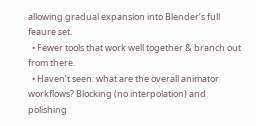allowing gradual expansion into Blender’s full feaure set.
  • Fewer tools that work well together & branch out from there.
  • Haven’t seen: what are the overall animator workflows? Blocking (no interpolation) and polishing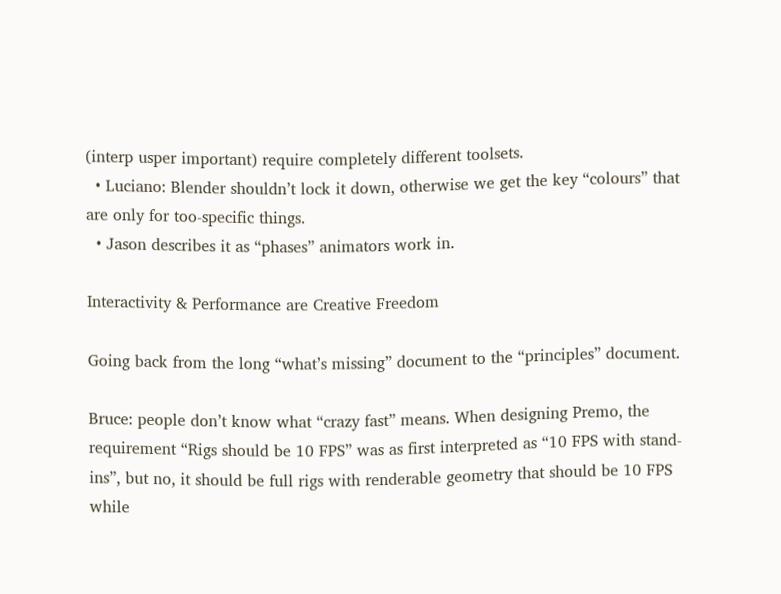(interp usper important) require completely different toolsets.
  • Luciano: Blender shouldn’t lock it down, otherwise we get the key “colours” that are only for too-specific things.
  • Jason describes it as “phases” animators work in.

Interactivity & Performance are Creative Freedom

Going back from the long “what’s missing” document to the “principles” document.

Bruce: people don’t know what “crazy fast” means. When designing Premo, the requirement “Rigs should be 10 FPS” was as first interpreted as “10 FPS with stand-ins”, but no, it should be full rigs with renderable geometry that should be 10 FPS while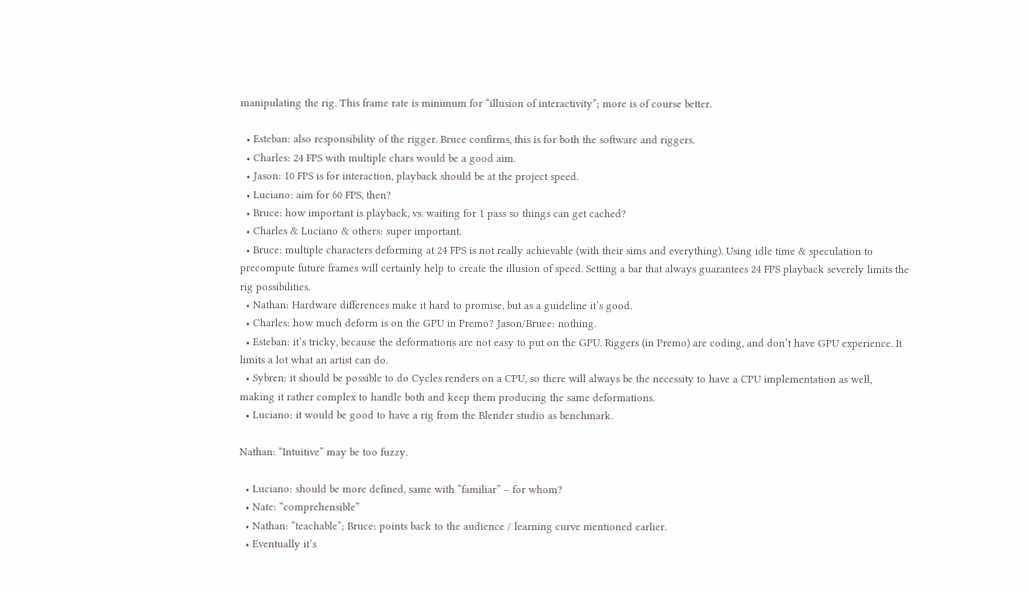manipulating the rig. This frame rate is minimum for “illusion of interactivity”; more is of course better.

  • Esteban: also responsibility of the rigger. Bruce confirms, this is for both the software and riggers.
  • Charles: 24 FPS with multiple chars would be a good aim.
  • Jason: 10 FPS is for interaction, playback should be at the project speed.
  • Luciano: aim for 60 FPS, then?
  • Bruce: how important is playback, vs. waiting for 1 pass so things can get cached?
  • Charles & Luciano & others: super important.
  • Bruce: multiple characters deforming at 24 FPS is not really achievable (with their sims and everything). Using idle time & speculation to precompute future frames will certainly help to create the illusion of speed. Setting a bar that always guarantees 24 FPS playback severely limits the rig possibilities.
  • Nathan: Hardware differences make it hard to promise, but as a guideline it’s good.
  • Charles: how much deform is on the GPU in Premo? Jason/Bruce: nothing.
  • Esteban: it’s tricky, because the deformations are not easy to put on the GPU. Riggers (in Premo) are coding, and don’t have GPU experience. It limits a lot what an artist can do.
  • Sybren: it should be possible to do Cycles renders on a CPU, so there will always be the necessity to have a CPU implementation as well, making it rather complex to handle both and keep them producing the same deformations.
  • Luciano: it would be good to have a rig from the Blender studio as benchmark.

Nathan: “Intuitive” may be too fuzzy.

  • Luciano: should be more defined, same with “familiar” – for whom?
  • Nate: “comprehensible”
  • Nathan: “teachable”; Bruce: points back to the audience / learning curve mentioned earlier.
  • Eventually it’s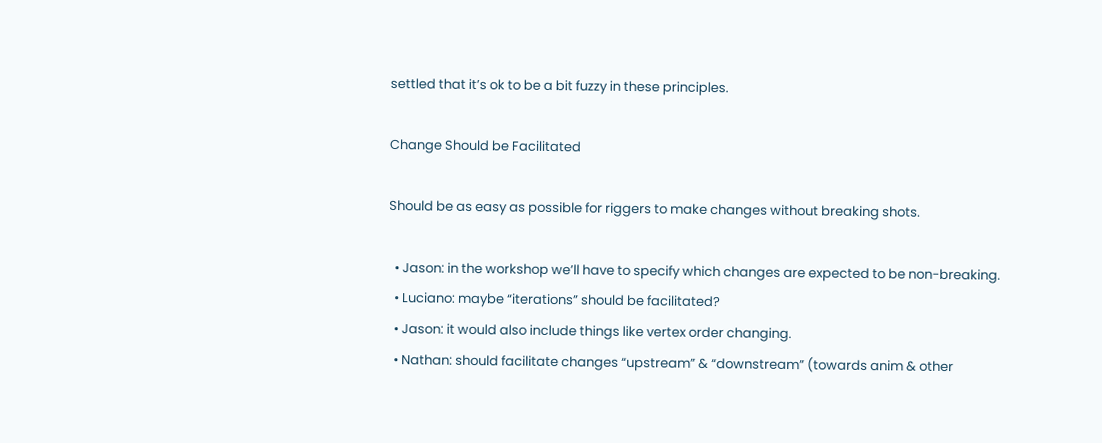settled that it’s ok to be a bit fuzzy in these principles.

Change Should be Facilitated

Should be as easy as possible for riggers to make changes without breaking shots.

  • Jason: in the workshop we’ll have to specify which changes are expected to be non-breaking.
  • Luciano: maybe “iterations” should be facilitated?
  • Jason: it would also include things like vertex order changing.
  • Nathan: should facilitate changes “upstream” & “downstream” (towards anim & other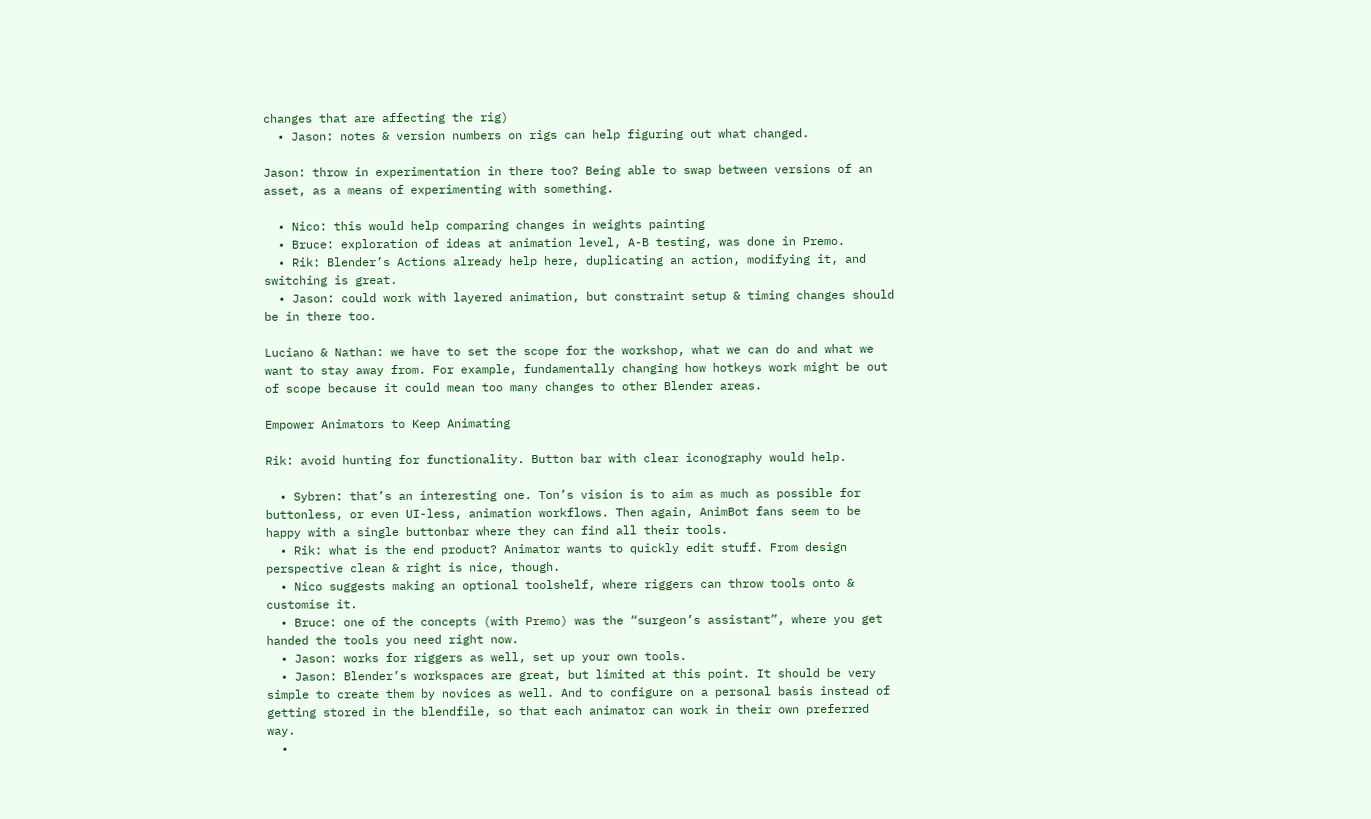changes that are affecting the rig)
  • Jason: notes & version numbers on rigs can help figuring out what changed.

Jason: throw in experimentation in there too? Being able to swap between versions of an asset, as a means of experimenting with something.

  • Nico: this would help comparing changes in weights painting
  • Bruce: exploration of ideas at animation level, A-B testing, was done in Premo.
  • Rik: Blender’s Actions already help here, duplicating an action, modifying it, and switching is great.
  • Jason: could work with layered animation, but constraint setup & timing changes should be in there too.

Luciano & Nathan: we have to set the scope for the workshop, what we can do and what we want to stay away from. For example, fundamentally changing how hotkeys work might be out of scope because it could mean too many changes to other Blender areas.

Empower Animators to Keep Animating

Rik: avoid hunting for functionality. Button bar with clear iconography would help.

  • Sybren: that’s an interesting one. Ton’s vision is to aim as much as possible for buttonless, or even UI-less, animation workflows. Then again, AnimBot fans seem to be happy with a single buttonbar where they can find all their tools.
  • Rik: what is the end product? Animator wants to quickly edit stuff. From design perspective clean & right is nice, though.
  • Nico suggests making an optional toolshelf, where riggers can throw tools onto & customise it.
  • Bruce: one of the concepts (with Premo) was the “surgeon’s assistant”, where you get handed the tools you need right now.
  • Jason: works for riggers as well, set up your own tools.
  • Jason: Blender’s workspaces are great, but limited at this point. It should be very simple to create them by novices as well. And to configure on a personal basis instead of getting stored in the blendfile, so that each animator can work in their own preferred way.
  •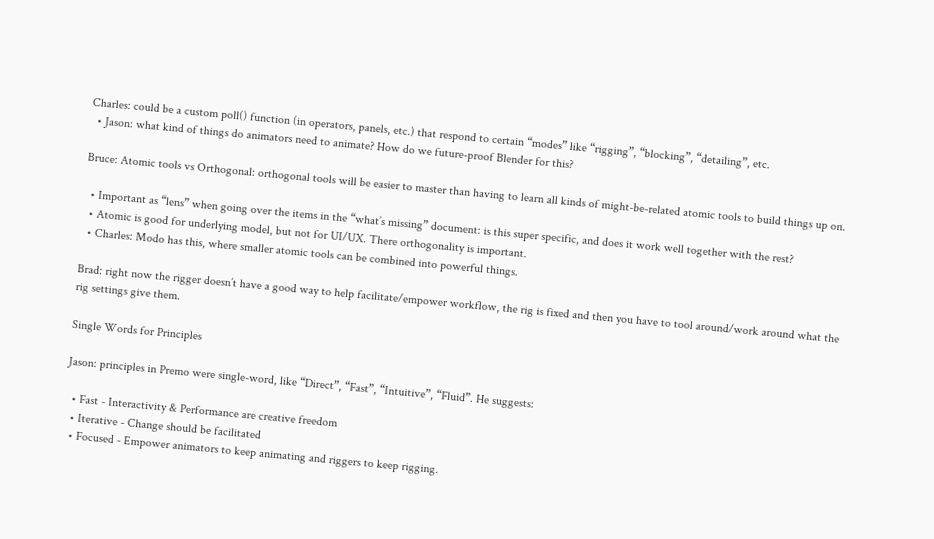Charles: could be a custom poll() function (in operators, panels, etc.) that respond to certain “modes” like “rigging”, “blocking”, “detailing”, etc.
  • Jason: what kind of things do animators need to animate? How do we future-proof Blender for this?

Bruce: Atomic tools vs Orthogonal: orthogonal tools will be easier to master than having to learn all kinds of might-be-related atomic tools to build things up on.

  • Important as “lens” when going over the items in the “what’s missing” document: is this super specific, and does it work well together with the rest?
  • Atomic is good for underlying model, but not for UI/UX. There orthogonality is important.
  • Charles: Modo has this, where smaller atomic tools can be combined into powerful things.

Brad: right now the rigger doesn’t have a good way to help facilitate/empower workflow, the rig is fixed and then you have to tool around/work around what the rig settings give them.

Single Words for Principles

Jason: principles in Premo were single-word, like “Direct”, “Fast”, “Intuitive”, “Fluid”. He suggests:

  • Fast - Interactivity & Performance are creative freedom
  • Iterative - Change should be facilitated
  • Focused - Empower animators to keep animating and riggers to keep rigging.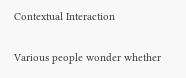Contextual Interaction

Various people wonder whether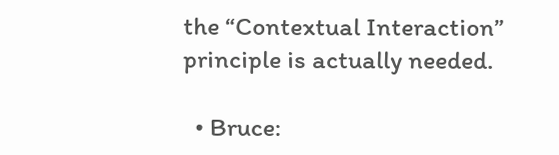the “Contextual Interaction” principle is actually needed.

  • Bruce: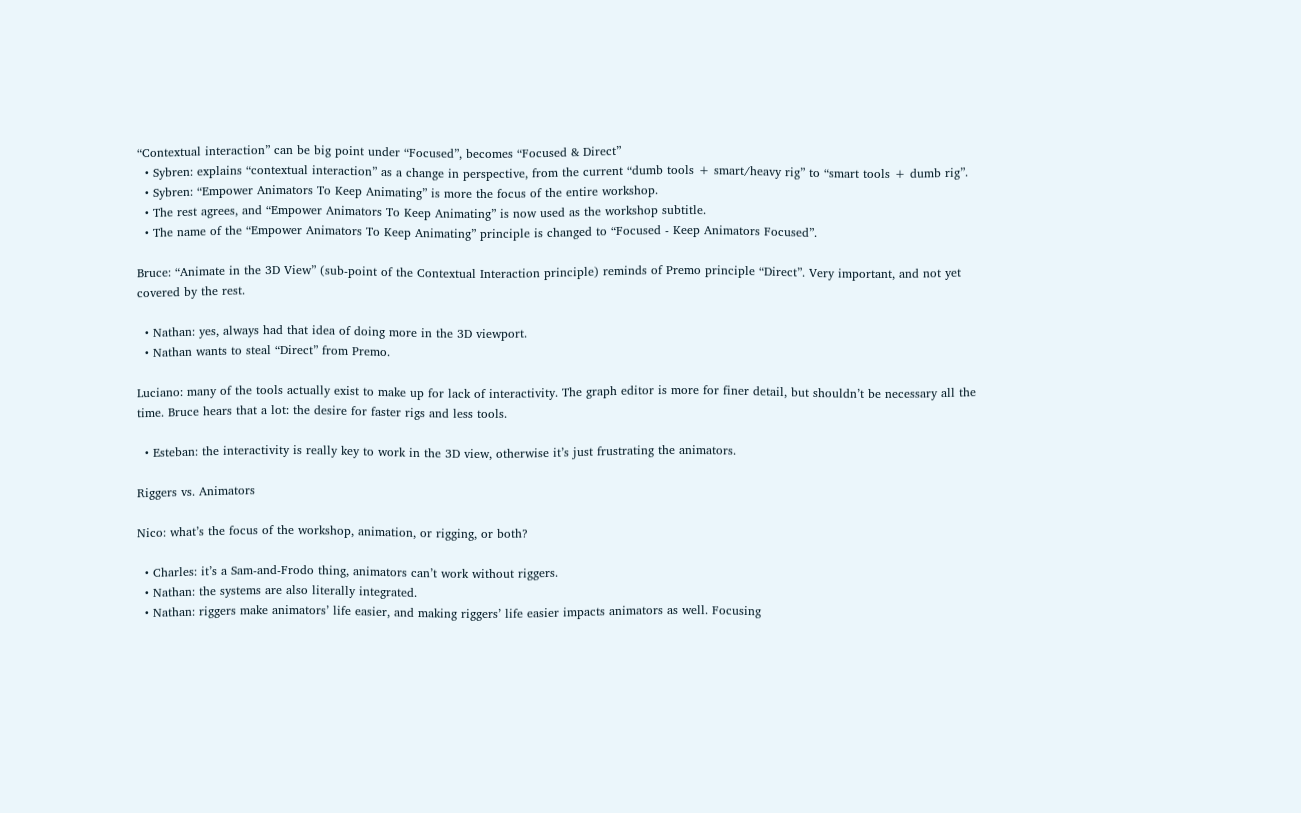“Contextual interaction” can be big point under “Focused”, becomes “Focused & Direct”
  • Sybren: explains “contextual interaction” as a change in perspective, from the current “dumb tools + smart/heavy rig” to “smart tools + dumb rig”.
  • Sybren: “Empower Animators To Keep Animating” is more the focus of the entire workshop.
  • The rest agrees, and “Empower Animators To Keep Animating” is now used as the workshop subtitle.
  • The name of the “Empower Animators To Keep Animating” principle is changed to “Focused - Keep Animators Focused”.

Bruce: “Animate in the 3D View” (sub-point of the Contextual Interaction principle) reminds of Premo principle “Direct”. Very important, and not yet covered by the rest.

  • Nathan: yes, always had that idea of doing more in the 3D viewport.
  • Nathan wants to steal “Direct” from Premo.

Luciano: many of the tools actually exist to make up for lack of interactivity. The graph editor is more for finer detail, but shouldn’t be necessary all the time. Bruce hears that a lot: the desire for faster rigs and less tools.

  • Esteban: the interactivity is really key to work in the 3D view, otherwise it’s just frustrating the animators.

Riggers vs. Animators

Nico: what’s the focus of the workshop, animation, or rigging, or both?

  • Charles: it’s a Sam-and-Frodo thing, animators can’t work without riggers.
  • Nathan: the systems are also literally integrated.
  • Nathan: riggers make animators’ life easier, and making riggers’ life easier impacts animators as well. Focusing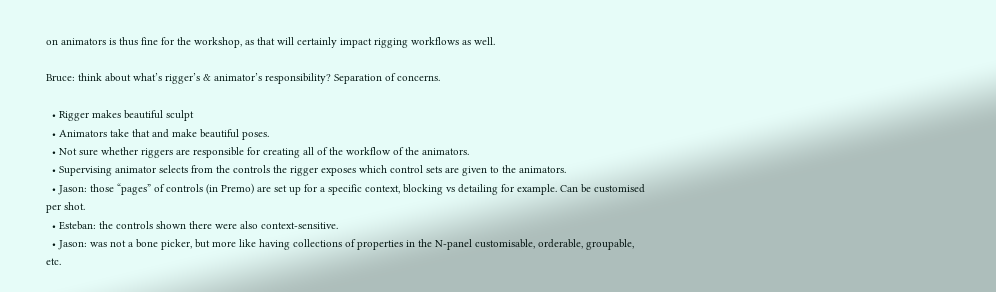on animators is thus fine for the workshop, as that will certainly impact rigging workflows as well.

Bruce: think about what’s rigger’s & animator’s responsibility? Separation of concerns.

  • Rigger makes beautiful sculpt
  • Animators take that and make beautiful poses.
  • Not sure whether riggers are responsible for creating all of the workflow of the animators.
  • Supervising animator selects from the controls the rigger exposes which control sets are given to the animators.
  • Jason: those “pages” of controls (in Premo) are set up for a specific context, blocking vs detailing for example. Can be customised per shot.
  • Esteban: the controls shown there were also context-sensitive.
  • Jason: was not a bone picker, but more like having collections of properties in the N-panel customisable, orderable, groupable, etc.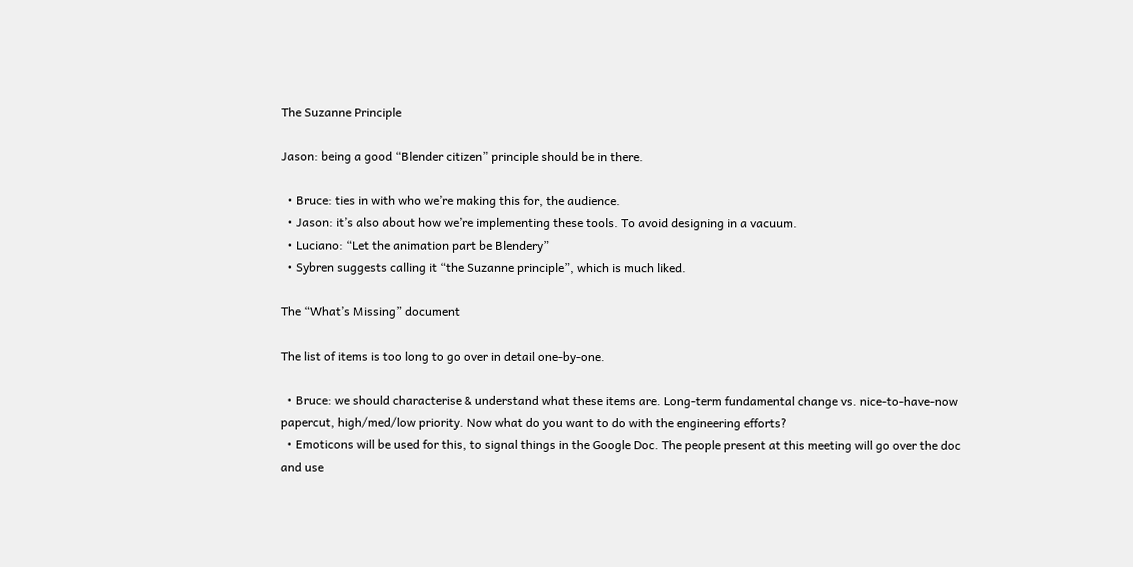The Suzanne Principle

Jason: being a good “Blender citizen” principle should be in there.

  • Bruce: ties in with who we’re making this for, the audience.
  • Jason: it’s also about how we’re implementing these tools. To avoid designing in a vacuum.
  • Luciano: “Let the animation part be Blendery”
  • Sybren suggests calling it “the Suzanne principle”, which is much liked.

The “What’s Missing” document

The list of items is too long to go over in detail one-by-one.

  • Bruce: we should characterise & understand what these items are. Long-term fundamental change vs. nice-to-have-now papercut, high/med/low priority. Now what do you want to do with the engineering efforts?
  • Emoticons will be used for this, to signal things in the Google Doc. The people present at this meeting will go over the doc and use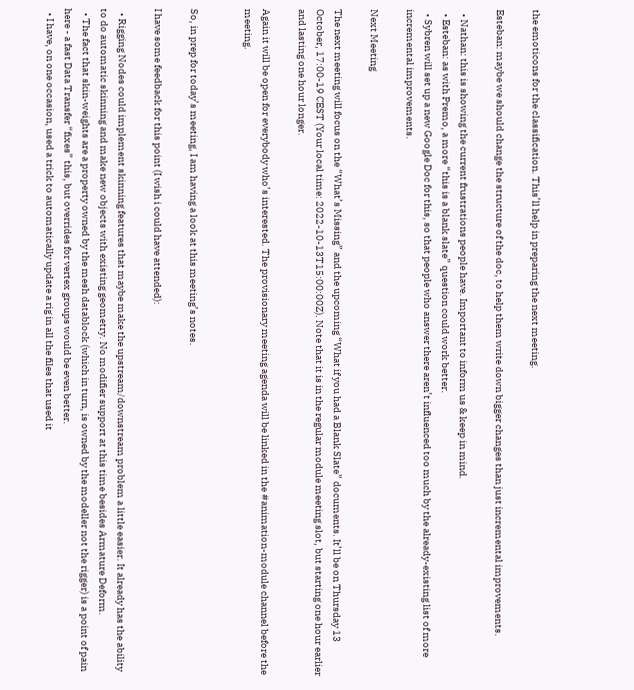the emoticons for the classification. This’ll help in preparing the next meeting.

Esteban: maybe we should change the structure of the doc, to help them write down bigger changes than just incremental improvements.

  • Nathan: this is showing the current frustrations people have. Important to inform us & keep in mind.
  • Esteban: as with Premo, a more “this is a blank slate” question could work better.
  • Sybren will set up a new Google Doc for this, so that people who answer there aren’t influenced too much by the already-existing list of more incremental improvements.

Next Meeting

The next meeting will focus on the “What’s Missing” and the upcoming “What if you had a Blank Slate” documents. It’ll be on Thursday 13 October, 17:00-19 CEST (Your local time: 2022-10-13T15:00:00Z). Note that it is in the regular module meeting slot, but starting one hour earlier and lasting one hour longer.

Again it will be open for everybody who’s interested. The provisionary meeting agenda will be linked in the #animation-module channel before the meeting.


So, in prep for today’s meeting, I am having a look at this meeting’s notes.

I have some feedback for this point (I wish i could have attended):

  • Rigging Nodes could implement skinning features that maybe make the upstream/downstream problem a little easier. It already has the ability to do automatic skinning and make new objects with existing geometry. No modifier support at this time besides Armature Deform.
  • The fact that skin-weights are a property owned by the mesh datablock (which in turn, is owned by the modeller not the rigger) is a point of pain here - a fast Data Transfer “fixes” this, but overrides for vertex groups would be even better.
  • I have, on one occasion, used a trick to automatically update a rig in all the files that used it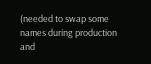(needed to swap some names during production and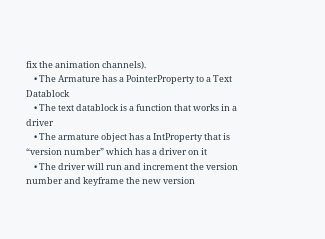fix the animation channels).
    • The Armature has a PointerProperty to a Text Datablock
    • The text datablock is a function that works in a driver
    • The armature object has a IntProperty that is “version number” which has a driver on it
    • The driver will run and increment the version number and keyframe the new version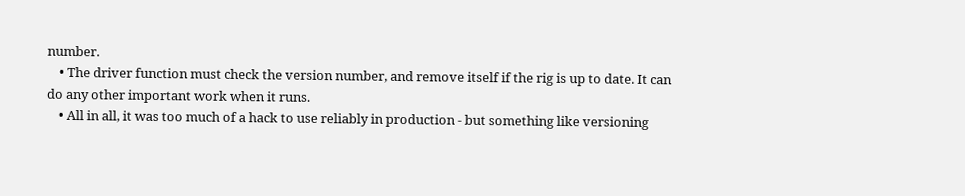number.
    • The driver function must check the version number, and remove itself if the rig is up to date. It can do any other important work when it runs.
    • All in all, it was too much of a hack to use reliably in production - but something like versioning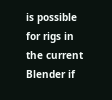is possible for rigs in the current Blender if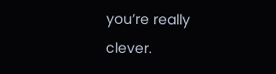you’re really clever.